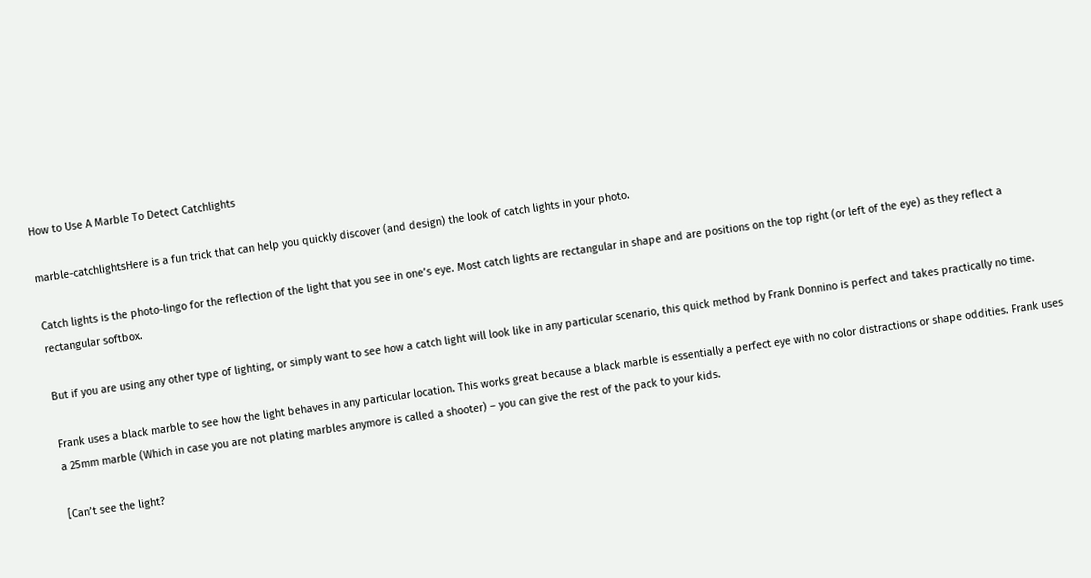How to Use A Marble To Detect Catchlights

marble-catchlightsHere is a fun trick that can help you quickly discover (and design) the look of catch lights in your photo.

Catch lights is the photo-lingo for the reflection of the light that you see in one’s eye. Most catch lights are rectangular in shape and are positions on the top right (or left of the eye) as they reflect a rectangular softbox.

But if you are using any other type of lighting, or simply want to see how a catch light will look like in any particular scenario, this quick method by Frank Donnino is perfect and takes practically no time.

Frank uses a black marble to see how the light behaves in any particular location. This works great because a black marble is essentially a perfect eye with no color distractions or shape oddities. Frank uses a 25mm marble (Which in case you are not plating marbles anymore is called a shooter) – you can give the rest of the pack to your kids.

[Can’t see the light?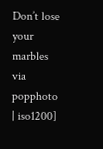Don’t lose your marbles via popphoto | iso1200]